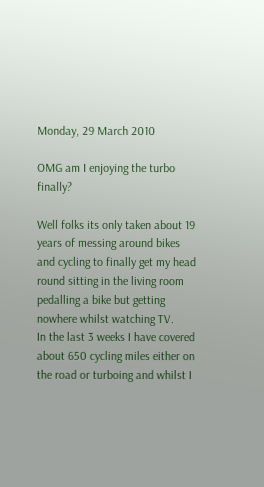Monday, 29 March 2010

OMG am I enjoying the turbo finally?

Well folks its only taken about 19 years of messing around bikes and cycling to finally get my head round sitting in the living room pedalling a bike but getting nowhere whilst watching TV.
In the last 3 weeks I have covered about 650 cycling miles either on the road or turboing and whilst I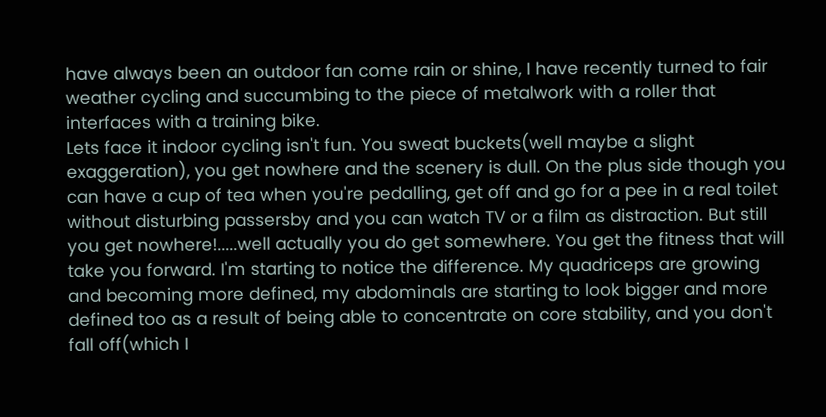have always been an outdoor fan come rain or shine, I have recently turned to fair weather cycling and succumbing to the piece of metalwork with a roller that interfaces with a training bike.
Lets face it indoor cycling isn't fun. You sweat buckets(well maybe a slight exaggeration), you get nowhere and the scenery is dull. On the plus side though you can have a cup of tea when you're pedalling, get off and go for a pee in a real toilet without disturbing passersby and you can watch TV or a film as distraction. But still you get nowhere!.....well actually you do get somewhere. You get the fitness that will take you forward. I'm starting to notice the difference. My quadriceps are growing and becoming more defined, my abdominals are starting to look bigger and more defined too as a result of being able to concentrate on core stability, and you don't fall off(which I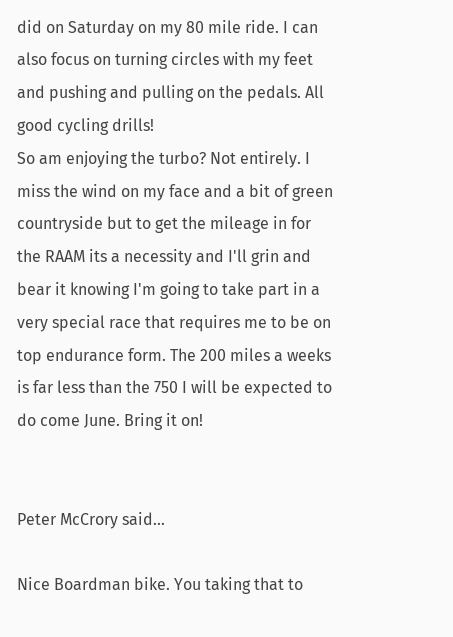did on Saturday on my 80 mile ride. I can also focus on turning circles with my feet and pushing and pulling on the pedals. All good cycling drills!
So am enjoying the turbo? Not entirely. I miss the wind on my face and a bit of green countryside but to get the mileage in for the RAAM its a necessity and I'll grin and bear it knowing I'm going to take part in a very special race that requires me to be on top endurance form. The 200 miles a weeks is far less than the 750 I will be expected to do come June. Bring it on!


Peter McCrory said...

Nice Boardman bike. You taking that to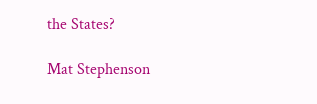the States?

Mat Stephenson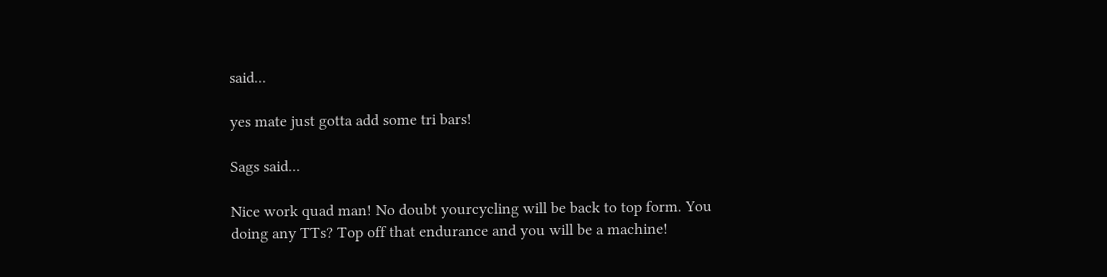said...

yes mate just gotta add some tri bars!

Sags said...

Nice work quad man! No doubt yourcycling will be back to top form. You doing any TTs? Top off that endurance and you will be a machine!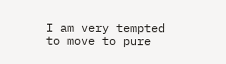I am very tempted to move to pure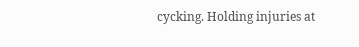cycking. Holding injuries at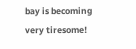bay is becoming very tiresome!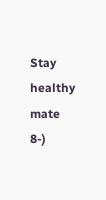Stay healthy mate 8-)